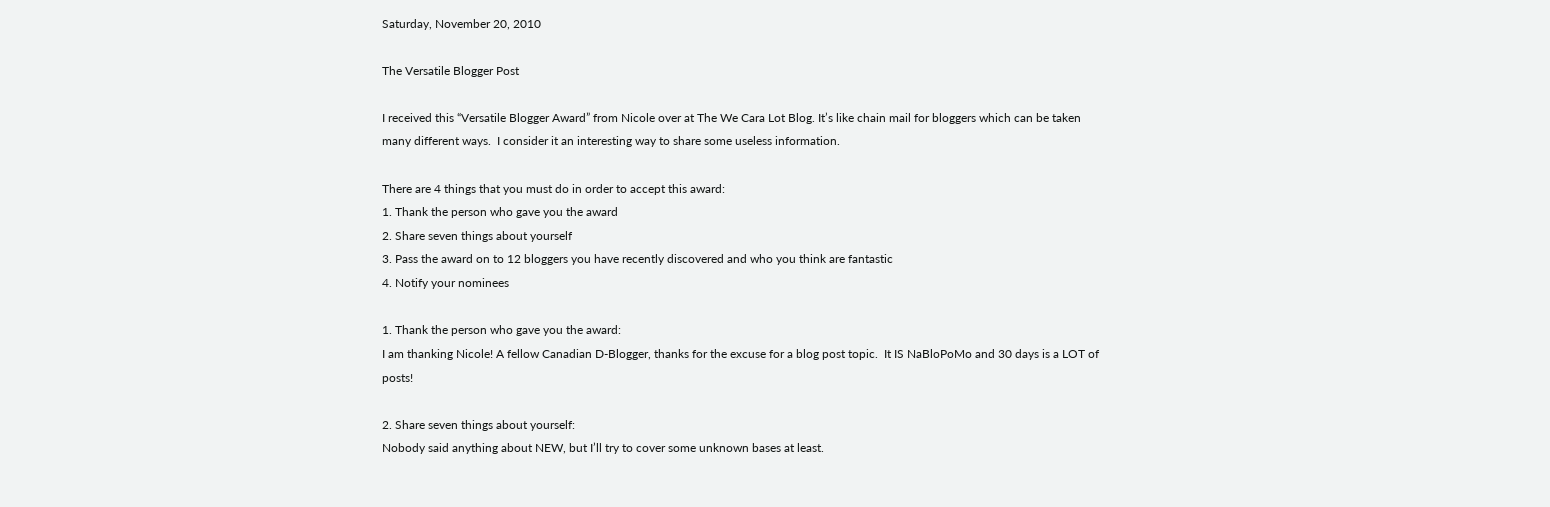Saturday, November 20, 2010

The Versatile Blogger Post

I received this “Versatile Blogger Award” from Nicole over at The We Cara Lot Blog. It’s like chain mail for bloggers which can be taken many different ways.  I consider it an interesting way to share some useless information.

There are 4 things that you must do in order to accept this award:
1. Thank the person who gave you the award
2. Share seven things about yourself
3. Pass the award on to 12 bloggers you have recently discovered and who you think are fantastic
4. Notify your nominees

1. Thank the person who gave you the award:
I am thanking Nicole! A fellow Canadian D-Blogger, thanks for the excuse for a blog post topic.  It IS NaBloPoMo and 30 days is a LOT of posts!

2. Share seven things about yourself:
Nobody said anything about NEW, but I’ll try to cover some unknown bases at least.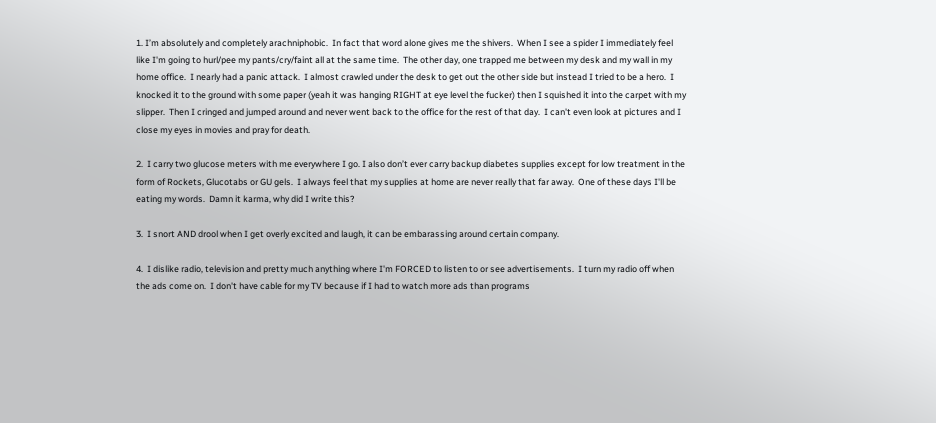1. I’m absolutely and completely arachniphobic.  In fact that word alone gives me the shivers.  When I see a spider I immediately feel like I'm going to hurl/pee my pants/cry/faint all at the same time.  The other day, one trapped me between my desk and my wall in my home office.  I nearly had a panic attack.  I almost crawled under the desk to get out the other side but instead I tried to be a hero.  I knocked it to the ground with some paper (yeah it was hanging RIGHT at eye level the fucker) then I squished it into the carpet with my slipper.  Then I cringed and jumped around and never went back to the office for the rest of that day.  I can't even look at pictures and I close my eyes in movies and pray for death.

2.  I carry two glucose meters with me everywhere I go. I also don’t ever carry backup diabetes supplies except for low treatment in the form of Rockets, Glucotabs or GU gels.  I always feel that my supplies at home are never really that far away.  One of these days I'll be eating my words.  Damn it karma, why did I write this?

3.  I snort AND drool when I get overly excited and laugh, it can be embarassing around certain company.

4.  I dislike radio, television and pretty much anything where I'm FORCED to listen to or see advertisements.  I turn my radio off when the ads come on.  I don't have cable for my TV because if I had to watch more ads than programs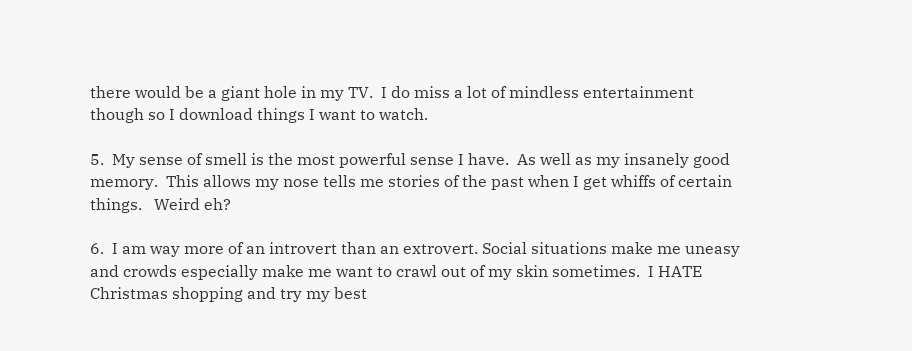there would be a giant hole in my TV.  I do miss a lot of mindless entertainment though so I download things I want to watch.

5.  My sense of smell is the most powerful sense I have.  As well as my insanely good memory.  This allows my nose tells me stories of the past when I get whiffs of certain things.   Weird eh?

6.  I am way more of an introvert than an extrovert. Social situations make me uneasy and crowds especially make me want to crawl out of my skin sometimes.  I HATE Christmas shopping and try my best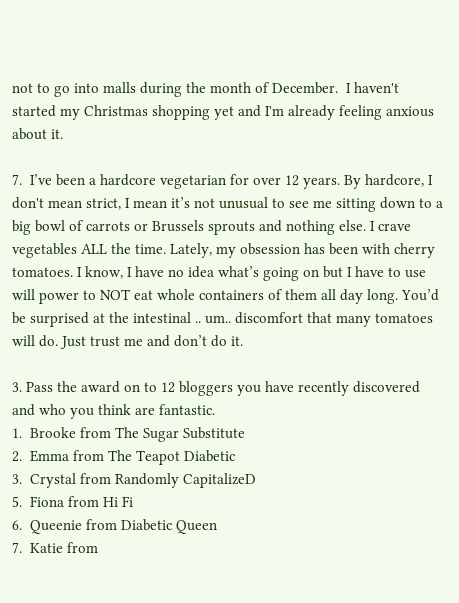not to go into malls during the month of December.  I haven't started my Christmas shopping yet and I'm already feeling anxious about it.

7.  I’ve been a hardcore vegetarian for over 12 years. By hardcore, I don't mean strict, I mean it’s not unusual to see me sitting down to a big bowl of carrots or Brussels sprouts and nothing else. I crave vegetables ALL the time. Lately, my obsession has been with cherry tomatoes. I know, I have no idea what’s going on but I have to use will power to NOT eat whole containers of them all day long. You’d be surprised at the intestinal .. um.. discomfort that many tomatoes will do. Just trust me and don’t do it.

3. Pass the award on to 12 bloggers you have recently discovered and who you think are fantastic.
1.  Brooke from The Sugar Substitute
2.  Emma from The Teapot Diabetic
3.  Crystal from Randomly CapitalizeD
5.  Fiona from Hi Fi
6.  Queenie from Diabetic Queen
7.  Katie from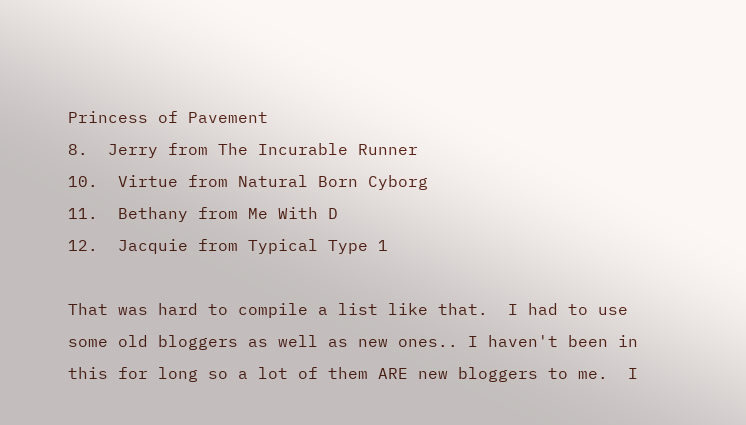Princess of Pavement
8.  Jerry from The Incurable Runner
10.  Virtue from Natural Born Cyborg
11.  Bethany from Me With D
12.  Jacquie from Typical Type 1

That was hard to compile a list like that.  I had to use some old bloggers as well as new ones.. I haven't been in this for long so a lot of them ARE new bloggers to me.  I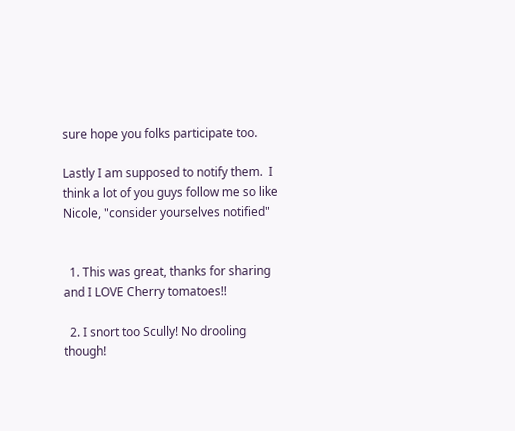sure hope you folks participate too.

Lastly I am supposed to notify them.  I think a lot of you guys follow me so like Nicole, "consider yourselves notified"


  1. This was great, thanks for sharing and I LOVE Cherry tomatoes!!

  2. I snort too Scully! No drooling though!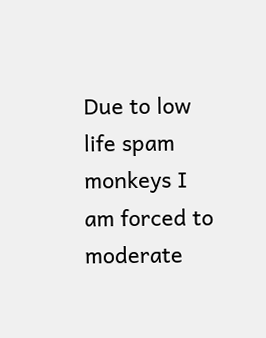Due to low life spam monkeys I am forced to moderate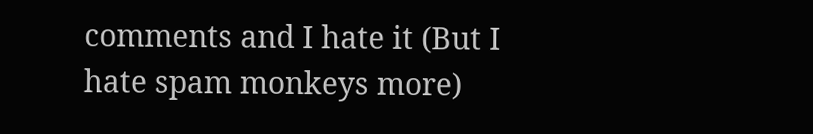comments and I hate it (But I hate spam monkeys more)